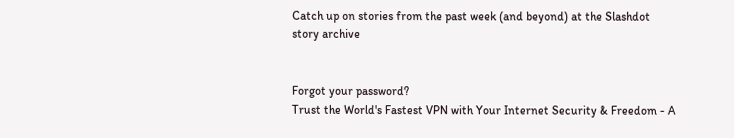Catch up on stories from the past week (and beyond) at the Slashdot story archive


Forgot your password?
Trust the World's Fastest VPN with Your Internet Security & Freedom - A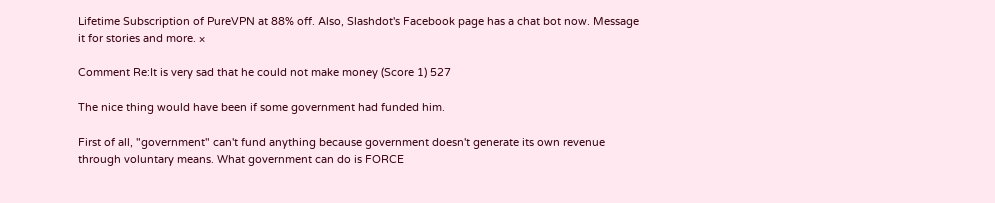Lifetime Subscription of PureVPN at 88% off. Also, Slashdot's Facebook page has a chat bot now. Message it for stories and more. ×

Comment Re:It is very sad that he could not make money (Score 1) 527

The nice thing would have been if some government had funded him.

First of all, "government" can't fund anything because government doesn't generate its own revenue through voluntary means. What government can do is FORCE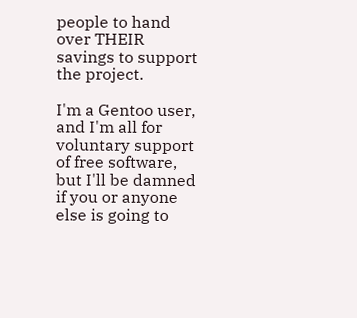people to hand over THEIR savings to support the project.

I'm a Gentoo user, and I'm all for voluntary support of free software, but I'll be damned if you or anyone else is going to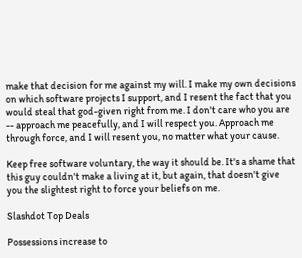make that decision for me against my will. I make my own decisions on which software projects I support, and I resent the fact that you would steal that god-given right from me. I don't care who you are -- approach me peacefully, and I will respect you. Approach me through force, and I will resent you, no matter what your cause.

Keep free software voluntary, the way it should be. It's a shame that this guy couldn't make a living at it, but again, that doesn't give you the slightest right to force your beliefs on me.

Slashdot Top Deals

Possessions increase to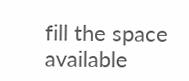fill the space available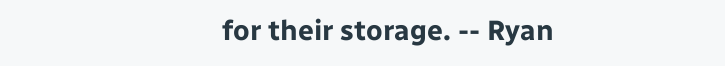for their storage. -- Ryan